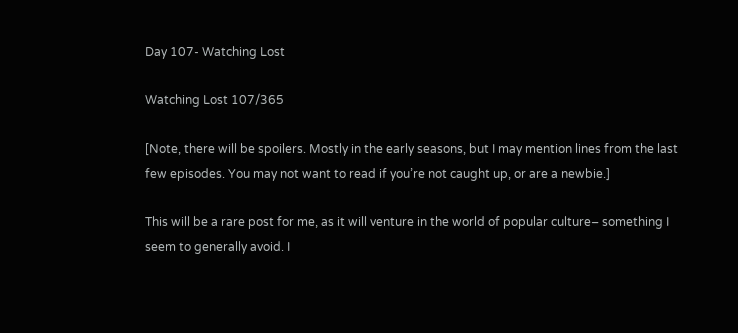Day 107- Watching Lost

Watching Lost 107/365

[Note, there will be spoilers. Mostly in the early seasons, but I may mention lines from the last few episodes. You may not want to read if you’re not caught up, or are a newbie.]

This will be a rare post for me, as it will venture in the world of popular culture– something I seem to generally avoid. I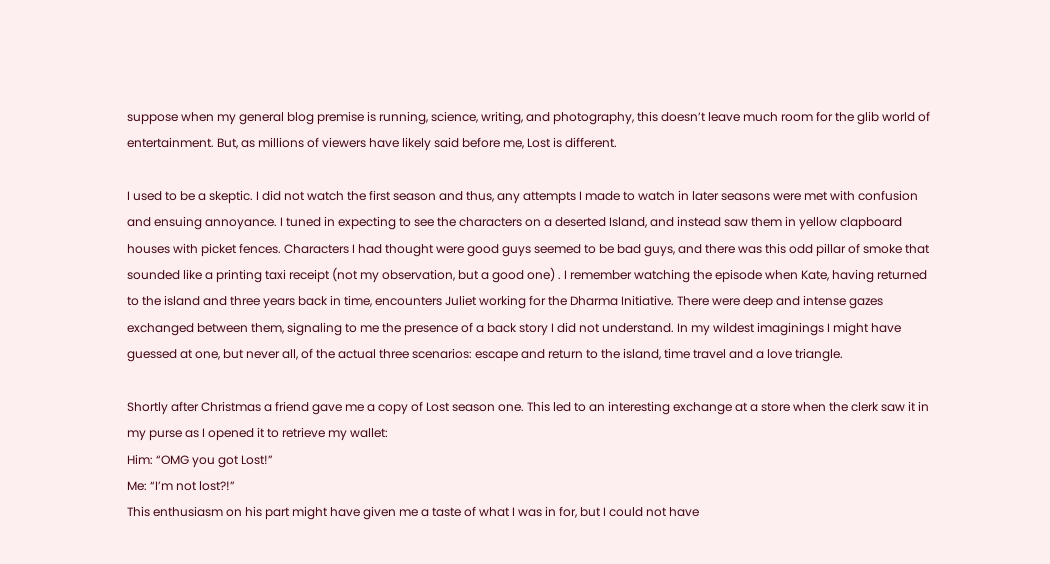suppose when my general blog premise is running, science, writing, and photography, this doesn’t leave much room for the glib world of entertainment. But, as millions of viewers have likely said before me, Lost is different.

I used to be a skeptic. I did not watch the first season and thus, any attempts I made to watch in later seasons were met with confusion and ensuing annoyance. I tuned in expecting to see the characters on a deserted Island, and instead saw them in yellow clapboard houses with picket fences. Characters I had thought were good guys seemed to be bad guys, and there was this odd pillar of smoke that sounded like a printing taxi receipt (not my observation, but a good one) . I remember watching the episode when Kate, having returned to the island and three years back in time, encounters Juliet working for the Dharma Initiative. There were deep and intense gazes exchanged between them, signaling to me the presence of a back story I did not understand. In my wildest imaginings I might have guessed at one, but never all, of the actual three scenarios: escape and return to the island, time travel and a love triangle.

Shortly after Christmas a friend gave me a copy of Lost season one. This led to an interesting exchange at a store when the clerk saw it in my purse as I opened it to retrieve my wallet:
Him: “OMG you got Lost!”
Me: “I’m not lost?!”
This enthusiasm on his part might have given me a taste of what I was in for, but I could not have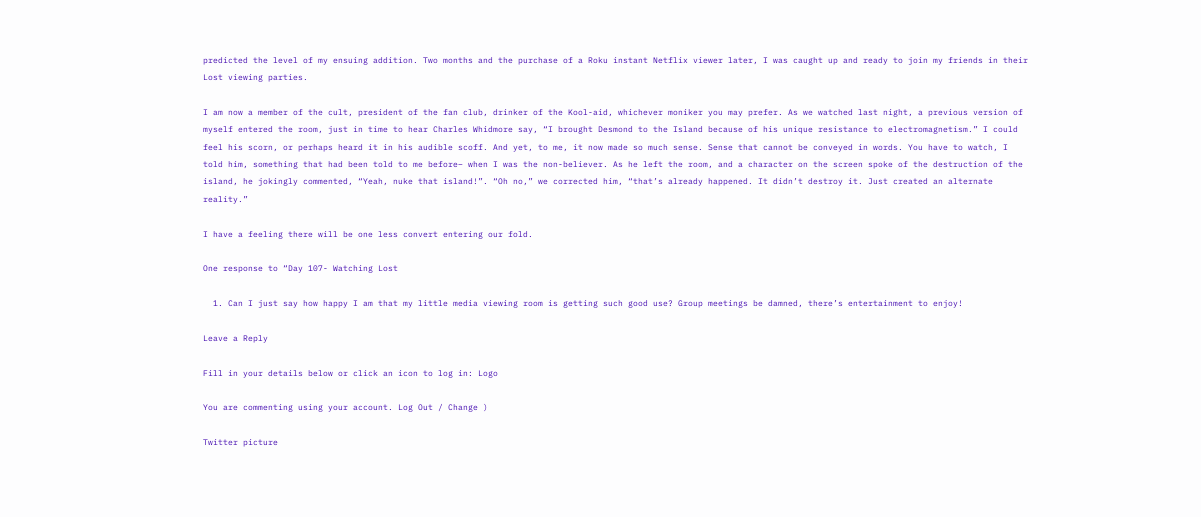predicted the level of my ensuing addition. Two months and the purchase of a Roku instant Netflix viewer later, I was caught up and ready to join my friends in their Lost viewing parties.

I am now a member of the cult, president of the fan club, drinker of the Kool-aid, whichever moniker you may prefer. As we watched last night, a previous version of myself entered the room, just in time to hear Charles Whidmore say, “I brought Desmond to the Island because of his unique resistance to electromagnetism.” I could feel his scorn, or perhaps heard it in his audible scoff. And yet, to me, it now made so much sense. Sense that cannot be conveyed in words. You have to watch, I told him, something that had been told to me before– when I was the non-believer. As he left the room, and a character on the screen spoke of the destruction of the island, he jokingly commented, “Yeah, nuke that island!”. “Oh no,” we corrected him, “that’s already happened. It didn’t destroy it. Just created an alternate reality.”

I have a feeling there will be one less convert entering our fold.

One response to “Day 107- Watching Lost

  1. Can I just say how happy I am that my little media viewing room is getting such good use? Group meetings be damned, there’s entertainment to enjoy!

Leave a Reply

Fill in your details below or click an icon to log in: Logo

You are commenting using your account. Log Out / Change )

Twitter picture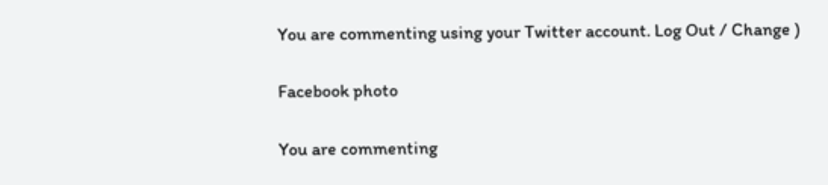You are commenting using your Twitter account. Log Out / Change )

Facebook photo

You are commenting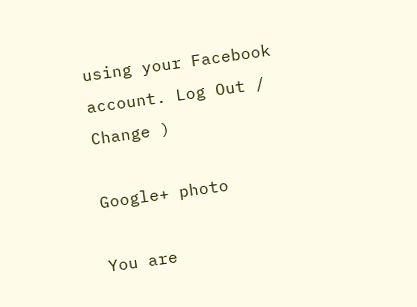using your Facebook account. Log Out / Change )

Google+ photo

You are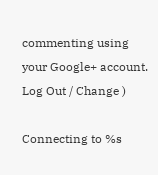commenting using your Google+ account. Log Out / Change )

Connecting to %s